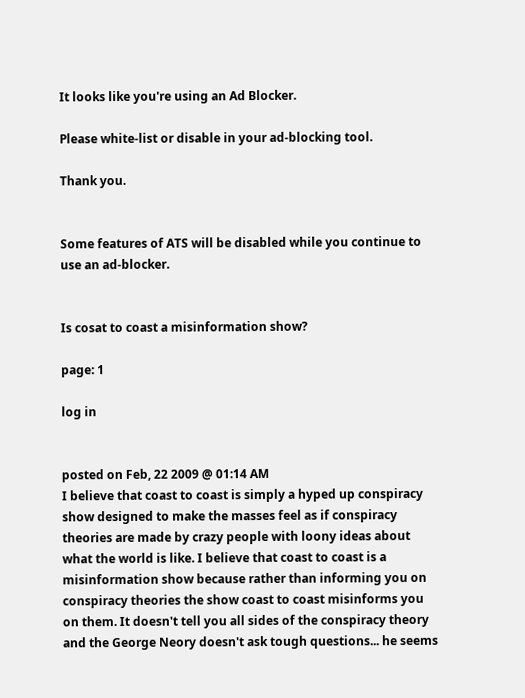It looks like you're using an Ad Blocker.

Please white-list or disable in your ad-blocking tool.

Thank you.


Some features of ATS will be disabled while you continue to use an ad-blocker.


Is cosat to coast a misinformation show?

page: 1

log in


posted on Feb, 22 2009 @ 01:14 AM
I believe that coast to coast is simply a hyped up conspiracy show designed to make the masses feel as if conspiracy theories are made by crazy people with loony ideas about what the world is like. I believe that coast to coast is a misinformation show because rather than informing you on conspiracy theories the show coast to coast misinforms you on them. It doesn't tell you all sides of the conspiracy theory and the George Neory doesn't ask tough questions... he seems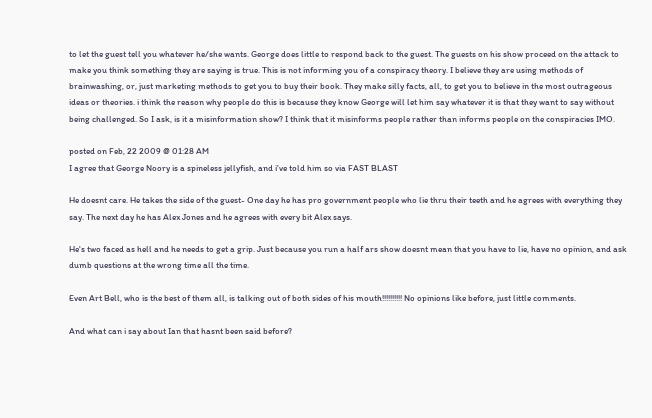to let the guest tell you whatever he/she wants. George does little to respond back to the guest. The guests on his show proceed on the attack to make you think something they are saying is true. This is not informing you of a conspiracy theory. I believe they are using methods of brainwashing, or, just marketing methods to get you to buy their book. They make silly facts, all, to get you to believe in the most outrageous ideas or theories. i think the reason why people do this is because they know George will let him say whatever it is that they want to say without being challenged. So I ask, is it a misinformation show? I think that it misinforms people rather than informs people on the conspiracies IMO.

posted on Feb, 22 2009 @ 01:28 AM
I agree that George Noory is a spineless jellyfish, and i've told him so via FAST BLAST

He doesnt care. He takes the side of the guest- One day he has pro government people who lie thru their teeth and he agrees with everything they say. The next day he has Alex Jones and he agrees with every bit Alex says.

He's two faced as hell and he needs to get a grip. Just because you run a half ars show doesnt mean that you have to lie, have no opinion, and ask dumb questions at the wrong time all the time.

Even Art Bell, who is the best of them all, is talking out of both sides of his mouth!!!!!!!!!! No opinions like before, just little comments.

And what can i say about Ian that hasnt been said before?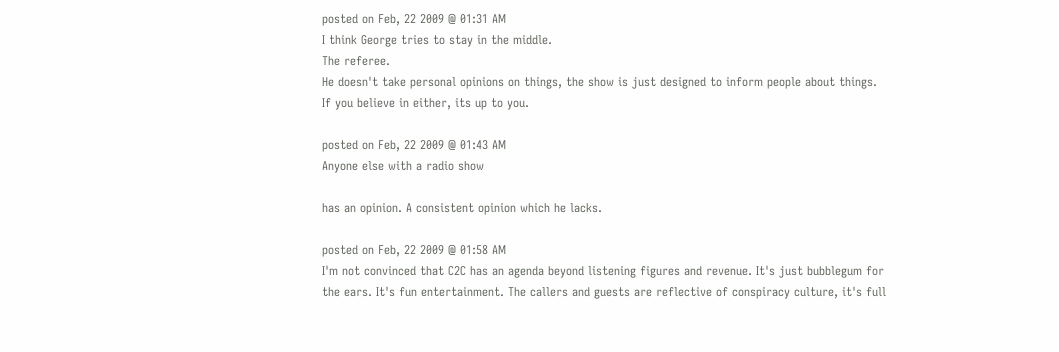posted on Feb, 22 2009 @ 01:31 AM
I think George tries to stay in the middle.
The referee.
He doesn't take personal opinions on things, the show is just designed to inform people about things.
If you believe in either, its up to you.

posted on Feb, 22 2009 @ 01:43 AM
Anyone else with a radio show

has an opinion. A consistent opinion which he lacks.

posted on Feb, 22 2009 @ 01:58 AM
I'm not convinced that C2C has an agenda beyond listening figures and revenue. It's just bubblegum for the ears. It's fun entertainment. The callers and guests are reflective of conspiracy culture, it's full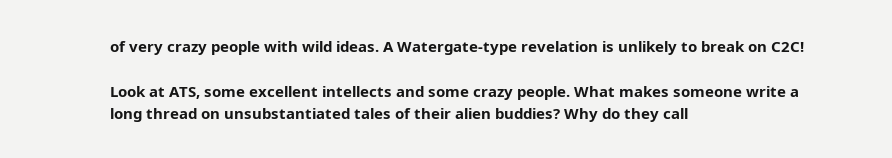of very crazy people with wild ideas. A Watergate-type revelation is unlikely to break on C2C!

Look at ATS, some excellent intellects and some crazy people. What makes someone write a long thread on unsubstantiated tales of their alien buddies? Why do they call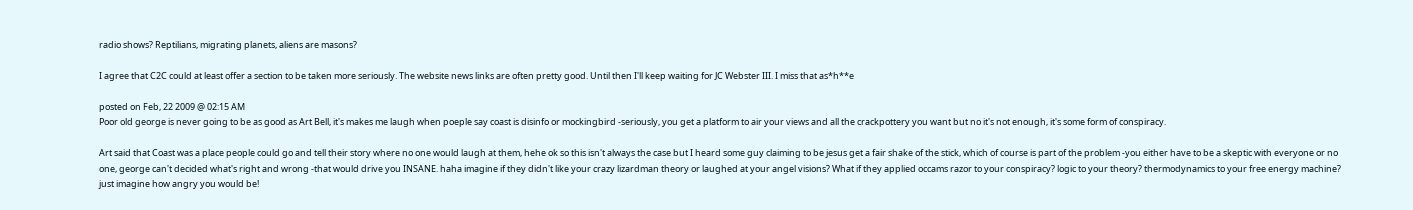radio shows? Reptilians, migrating planets, aliens are masons?

I agree that C2C could at least offer a section to be taken more seriously. The website news links are often pretty good. Until then I'll keep waiting for JC Webster III. I miss that as*h**e

posted on Feb, 22 2009 @ 02:15 AM
Poor old george is never going to be as good as Art Bell, it's makes me laugh when poeple say coast is disinfo or mockingbird -seriously, you get a platform to air your views and all the crackpottery you want but no it's not enough, it's some form of conspiracy.

Art said that Coast was a place people could go and tell their story where no one would laugh at them, hehe ok so this isn't always the case but I heard some guy claiming to be jesus get a fair shake of the stick, which of course is part of the problem -you either have to be a skeptic with everyone or no one, george can't decided what's right and wrong -that would drive you INSANE. haha imagine if they didn't like your crazy lizardman theory or laughed at your angel visions? What if they applied occams razor to your conspiracy? logic to your theory? thermodynamics to your free energy machine? just imagine how angry you would be!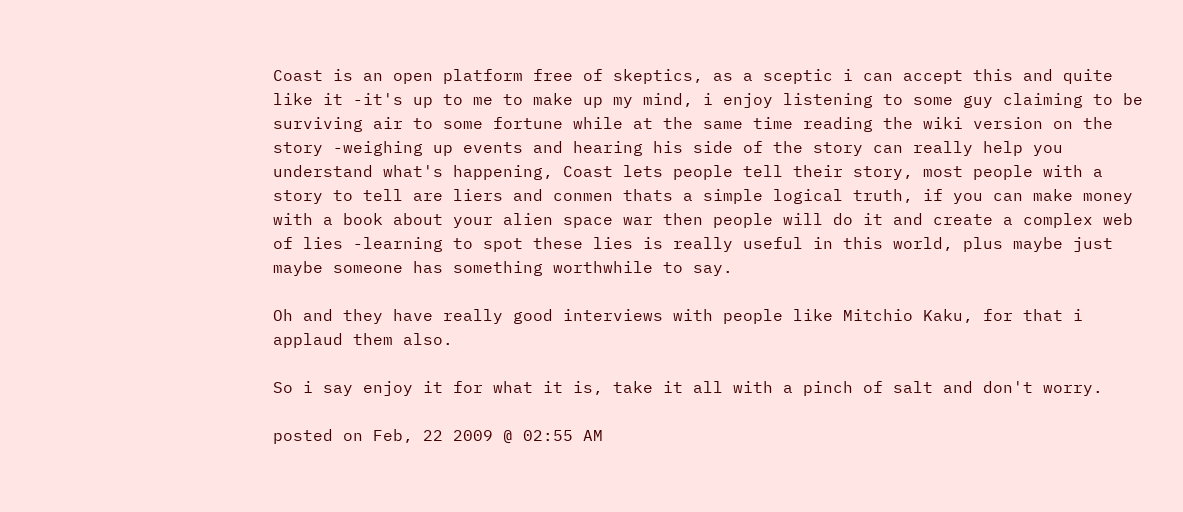Coast is an open platform free of skeptics, as a sceptic i can accept this and quite like it -it's up to me to make up my mind, i enjoy listening to some guy claiming to be surviving air to some fortune while at the same time reading the wiki version on the story -weighing up events and hearing his side of the story can really help you understand what's happening, Coast lets people tell their story, most people with a story to tell are liers and conmen thats a simple logical truth, if you can make money with a book about your alien space war then people will do it and create a complex web of lies -learning to spot these lies is really useful in this world, plus maybe just maybe someone has something worthwhile to say.

Oh and they have really good interviews with people like Mitchio Kaku, for that i applaud them also.

So i say enjoy it for what it is, take it all with a pinch of salt and don't worry.

posted on Feb, 22 2009 @ 02:55 AM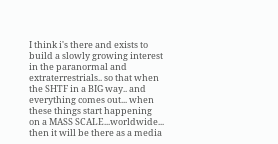I think i's there and exists to build a slowly growing interest in the paranormal and extraterrestrials.. so that when the SHTF in a BIG way.. and everything comes out... when these things start happening on a MASS SCALE...worldwide...
then it will be there as a media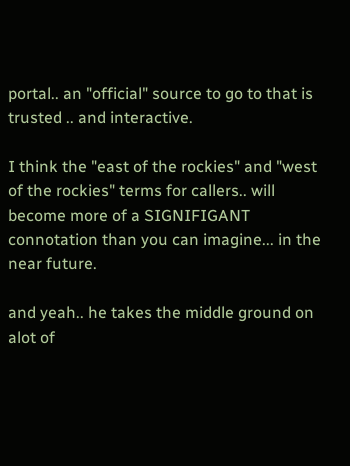portal.. an "official" source to go to that is trusted .. and interactive.

I think the "east of the rockies" and "west of the rockies" terms for callers.. will become more of a SIGNIFIGANT connotation than you can imagine... in the near future.

and yeah.. he takes the middle ground on alot of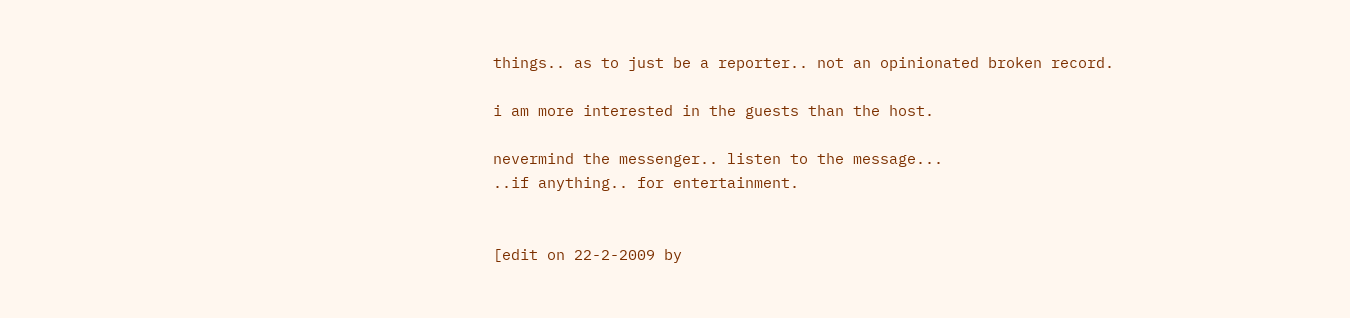things.. as to just be a reporter.. not an opinionated broken record.

i am more interested in the guests than the host.

nevermind the messenger.. listen to the message...
..if anything.. for entertainment.


[edit on 22-2-2009 by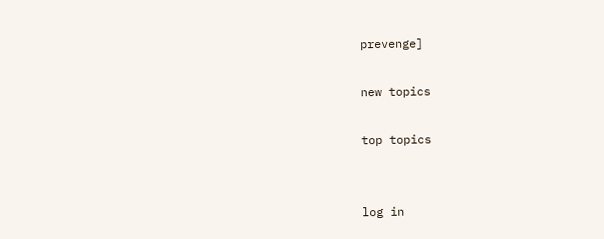prevenge]

new topics

top topics


log in